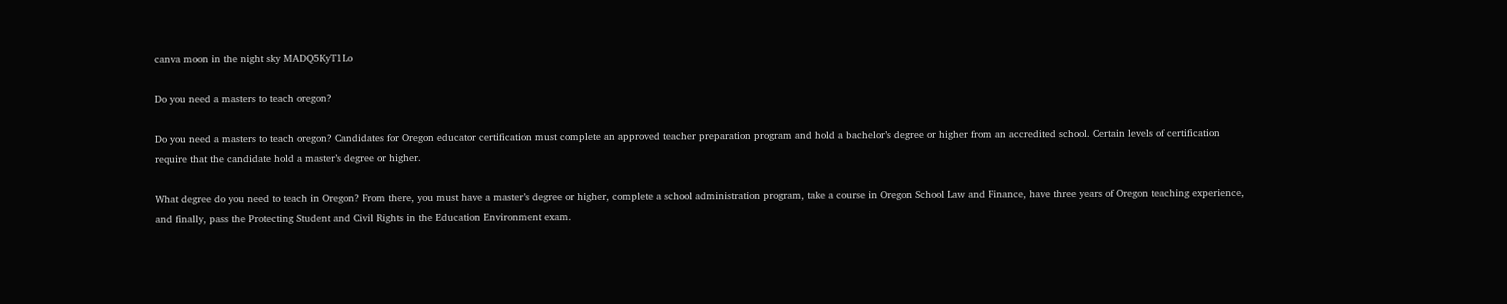canva moon in the night sky MADQ5KyT1Lo

Do you need a masters to teach oregon?

Do you need a masters to teach oregon? Candidates for Oregon educator certification must complete an approved teacher preparation program and hold a bachelor’s degree or higher from an accredited school. Certain levels of certification require that the candidate hold a master’s degree or higher.

What degree do you need to teach in Oregon? From there, you must have a master’s degree or higher, complete a school administration program, take a course in Oregon School Law and Finance, have three years of Oregon teaching experience, and finally, pass the Protecting Student and Civil Rights in the Education Environment exam.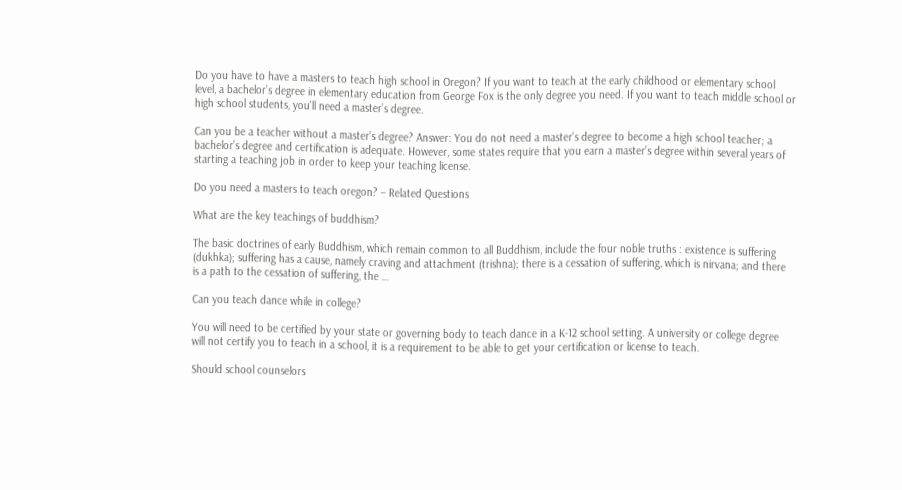Do you have to have a masters to teach high school in Oregon? If you want to teach at the early childhood or elementary school level, a bachelor’s degree in elementary education from George Fox is the only degree you need. If you want to teach middle school or high school students, you’ll need a master’s degree.

Can you be a teacher without a master’s degree? Answer: You do not need a master’s degree to become a high school teacher; a bachelor’s degree and certification is adequate. However, some states require that you earn a master’s degree within several years of starting a teaching job in order to keep your teaching license.

Do you need a masters to teach oregon? – Related Questions

What are the key teachings of buddhism?

The basic doctrines of early Buddhism, which remain common to all Buddhism, include the four noble truths : existence is suffering (dukhka); suffering has a cause, namely craving and attachment (trishna); there is a cessation of suffering, which is nirvana; and there is a path to the cessation of suffering, the …

Can you teach dance while in college?

You will need to be certified by your state or governing body to teach dance in a K-12 school setting. A university or college degree will not certify you to teach in a school, it is a requirement to be able to get your certification or license to teach.

Should school counselors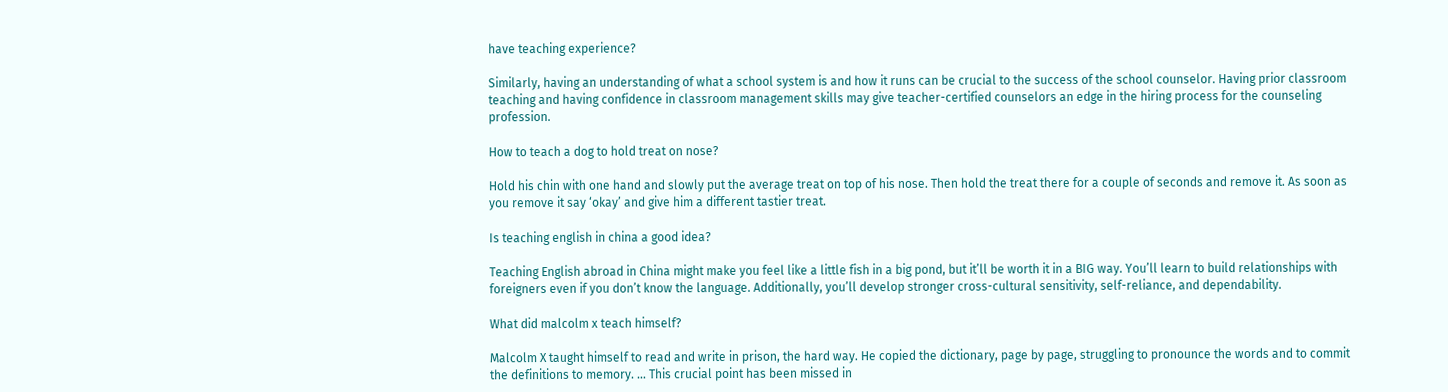have teaching experience?

Similarly, having an understanding of what a school system is and how it runs can be crucial to the success of the school counselor. Having prior classroom teaching and having confidence in classroom management skills may give teacher-certified counselors an edge in the hiring process for the counseling profession.

How to teach a dog to hold treat on nose?

Hold his chin with one hand and slowly put the average treat on top of his nose. Then hold the treat there for a couple of seconds and remove it. As soon as you remove it say ‘okay’ and give him a different tastier treat.

Is teaching english in china a good idea?

Teaching English abroad in China might make you feel like a little fish in a big pond, but it’ll be worth it in a BIG way. You’ll learn to build relationships with foreigners even if you don’t know the language. Additionally, you’ll develop stronger cross-cultural sensitivity, self-reliance, and dependability.

What did malcolm x teach himself?

Malcolm X taught himself to read and write in prison, the hard way. He copied the dictionary, page by page, struggling to pronounce the words and to commit the definitions to memory. … This crucial point has been missed in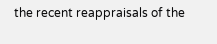the recent reappraisals of the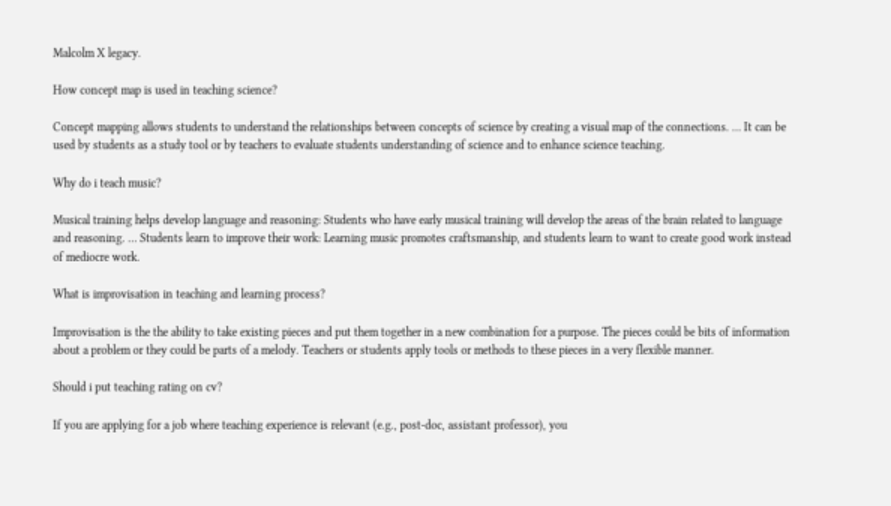Malcolm X legacy.

How concept map is used in teaching science?

Concept mapping allows students to understand the relationships between concepts of science by creating a visual map of the connections. … It can be used by students as a study tool or by teachers to evaluate students understanding of science and to enhance science teaching.

Why do i teach music?

Musical training helps develop language and reasoning: Students who have early musical training will develop the areas of the brain related to language and reasoning. … Students learn to improve their work: Learning music promotes craftsmanship, and students learn to want to create good work instead of mediocre work.

What is improvisation in teaching and learning process?

Improvisation is the the ability to take existing pieces and put them together in a new combination for a purpose. The pieces could be bits of information about a problem or they could be parts of a melody. Teachers or students apply tools or methods to these pieces in a very flexible manner.

Should i put teaching rating on cv?

If you are applying for a job where teaching experience is relevant (e.g., post-doc, assistant professor), you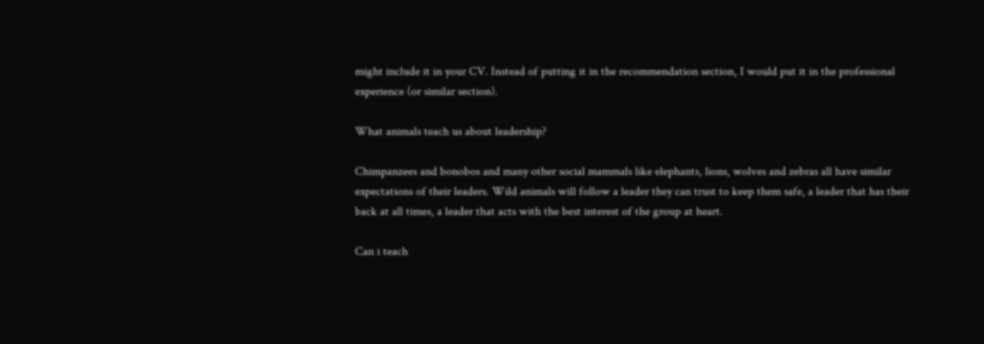might include it in your CV. Instead of putting it in the recommendation section, I would put it in the professional experience (or similar section).

What animals teach us about leadership?

Chimpanzees and bonobos and many other social mammals like elephants, lions, wolves and zebras all have similar expectations of their leaders. Wild animals will follow a leader they can trust to keep them safe, a leader that has their back at all times, a leader that acts with the best interest of the group at heart.

Can i teach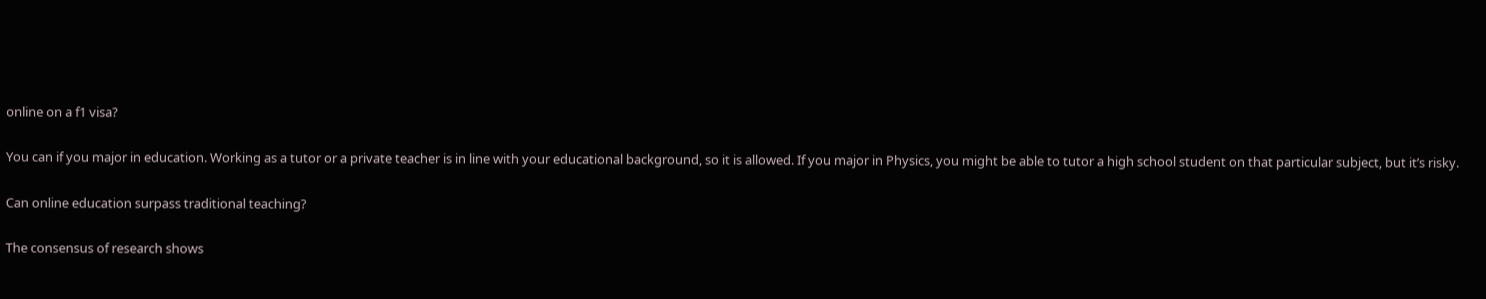online on a f1 visa?

You can if you major in education. Working as a tutor or a private teacher is in line with your educational background, so it is allowed. If you major in Physics, you might be able to tutor a high school student on that particular subject, but it’s risky.

Can online education surpass traditional teaching?

The consensus of research shows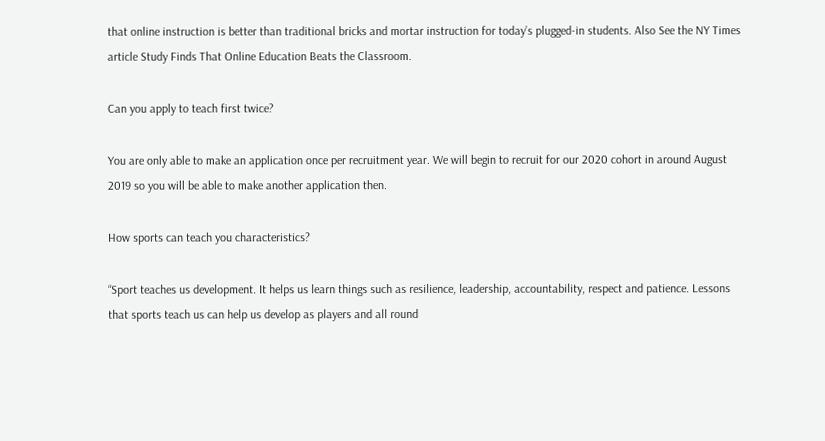that online instruction is better than traditional bricks and mortar instruction for today’s plugged-in students. Also See the NY Times article Study Finds That Online Education Beats the Classroom.

Can you apply to teach first twice?

You are only able to make an application once per recruitment year. We will begin to recruit for our 2020 cohort in around August 2019 so you will be able to make another application then.

How sports can teach you characteristics?

“Sport teaches us development. It helps us learn things such as resilience, leadership, accountability, respect and patience. Lessons that sports teach us can help us develop as players and all round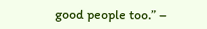good people too.” –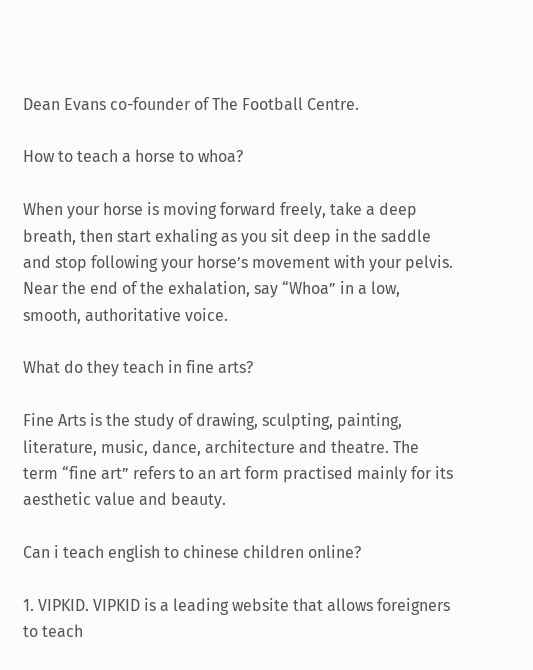Dean Evans co-founder of The Football Centre.

How to teach a horse to whoa?

When your horse is moving forward freely, take a deep breath, then start exhaling as you sit deep in the saddle and stop following your horse’s movement with your pelvis. Near the end of the exhalation, say “Whoa” in a low, smooth, authoritative voice.

What do they teach in fine arts?

Fine Arts is the study of drawing, sculpting, painting, literature, music, dance, architecture and theatre. The term “fine art” refers to an art form practised mainly for its aesthetic value and beauty.

Can i teach english to chinese children online?

1. VIPKID. VIPKID is a leading website that allows foreigners to teach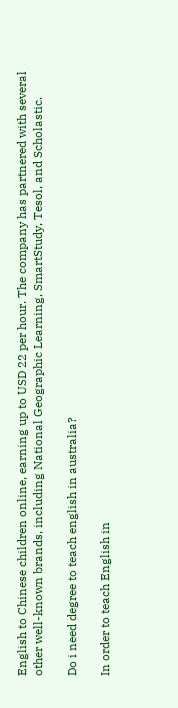English to Chinese children online, earning up to USD 22 per hour. The company has partnered with several other well-known brands, including National Geographic Learning, SmartStudy, Tesol, and Scholastic.

Do i need degree to teach english in australia?

In order to teach English in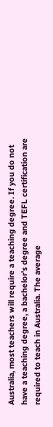Australia, most teachers will require a teaching degree. If you do not have a teaching degree, a bachelor’s degree and TEFL certification are required to teach in Australia. The average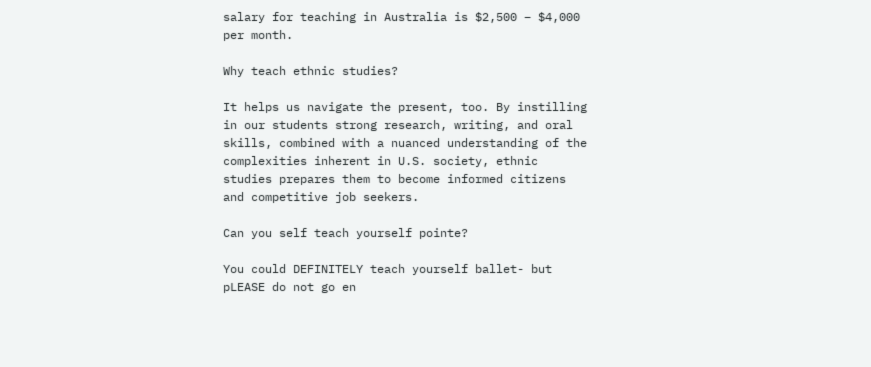salary for teaching in Australia is $2,500 – $4,000 per month.

Why teach ethnic studies?

It helps us navigate the present, too. By instilling in our students strong research, writing, and oral skills, combined with a nuanced understanding of the complexities inherent in U.S. society, ethnic studies prepares them to become informed citizens and competitive job seekers.

Can you self teach yourself pointe?

You could DEFINITELY teach yourself ballet- but pLEASE do not go en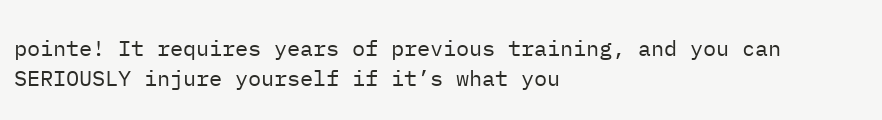pointe! It requires years of previous training, and you can SERIOUSLY injure yourself if it’s what you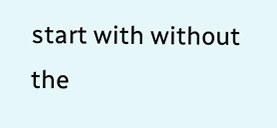start with without the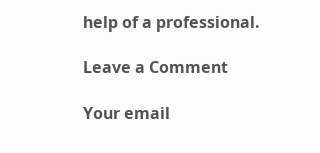help of a professional.

Leave a Comment

Your email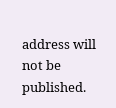address will not be published.